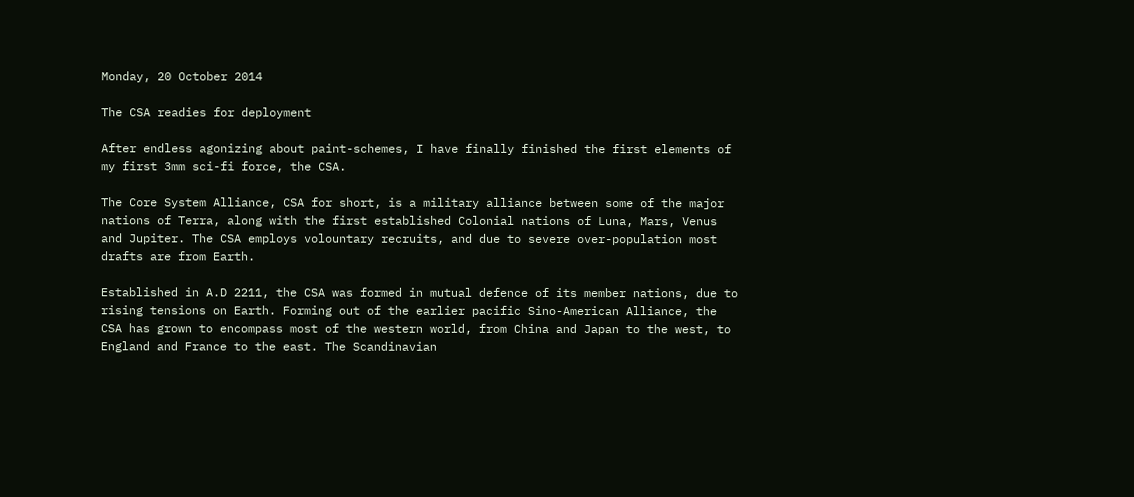Monday, 20 October 2014

The CSA readies for deployment

After endless agonizing about paint-schemes, I have finally finished the first elements of my first 3mm sci-fi force, the CSA.

The Core System Alliance, CSA for short, is a military alliance between some of the major nations of Terra, along with the first established Colonial nations of Luna, Mars, Venus and Jupiter. The CSA employs volountary recruits, and due to severe over-population most drafts are from Earth.

Established in A.D 2211, the CSA was formed in mutual defence of its member nations, due to rising tensions on Earth. Forming out of the earlier pacific Sino-American Alliance, the CSA has grown to encompass most of the western world, from China and Japan to the west, to England and France to the east. The Scandinavian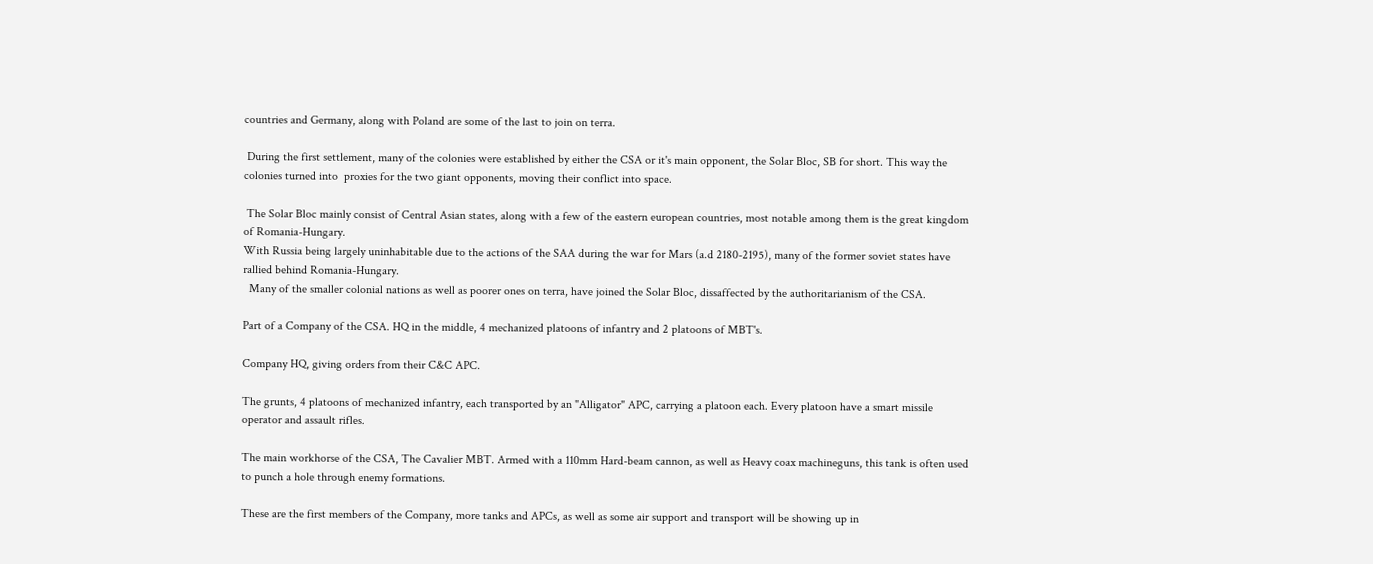countries and Germany, along with Poland are some of the last to join on terra.

 During the first settlement, many of the colonies were established by either the CSA or it's main opponent, the Solar Bloc, SB for short. This way the colonies turned into  proxies for the two giant opponents, moving their conflict into space.

 The Solar Bloc mainly consist of Central Asian states, along with a few of the eastern european countries, most notable among them is the great kingdom of Romania-Hungary.
With Russia being largely uninhabitable due to the actions of the SAA during the war for Mars (a.d 2180-2195), many of the former soviet states have rallied behind Romania-Hungary.
  Many of the smaller colonial nations as well as poorer ones on terra, have joined the Solar Bloc, dissaffected by the authoritarianism of the CSA.

Part of a Company of the CSA. HQ in the middle, 4 mechanized platoons of infantry and 2 platoons of MBT's.

Company HQ, giving orders from their C&C APC.

The grunts, 4 platoons of mechanized infantry, each transported by an "Alligator" APC, carrying a platoon each. Every platoon have a smart missile operator and assault rifles.

The main workhorse of the CSA, The Cavalier MBT. Armed with a 110mm Hard-beam cannon, as well as Heavy coax machineguns, this tank is often used to punch a hole through enemy formations.

These are the first members of the Company, more tanks and APCs, as well as some air support and transport will be showing up in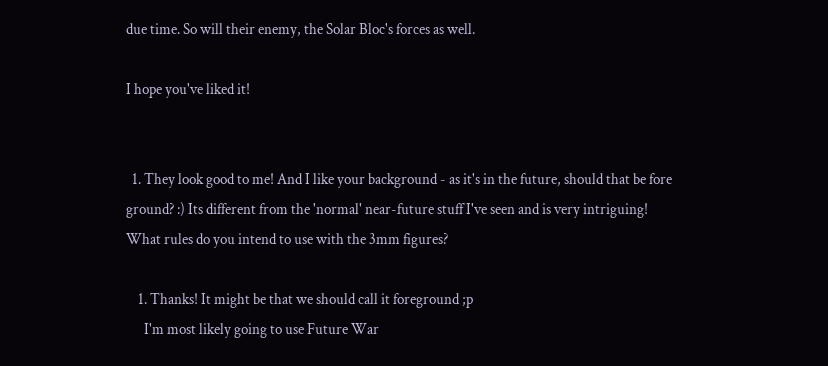due time. So will their enemy, the Solar Bloc's forces as well.

I hope you've liked it!


  1. They look good to me! And I like your background - as it's in the future, should that be fore ground? :) Its different from the 'normal' near-future stuff I've seen and is very intriguing! What rules do you intend to use with the 3mm figures?

    1. Thanks! It might be that we should call it foreground ;p
      I'm most likely going to use Future War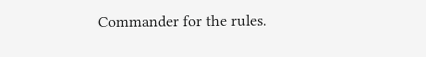Commander for the rules.